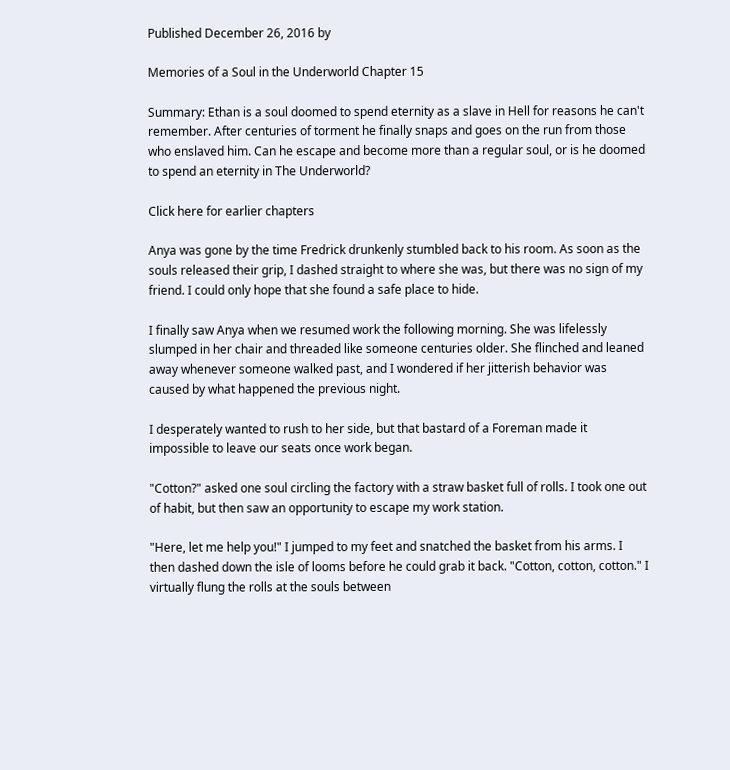Published December 26, 2016 by

Memories of a Soul in the Underworld Chapter 15

Summary: Ethan is a soul doomed to spend eternity as a slave in Hell for reasons he can't remember. After centuries of torment he finally snaps and goes on the run from those who enslaved him. Can he escape and become more than a regular soul, or is he doomed to spend an eternity in The Underworld?

Click here for earlier chapters

Anya was gone by the time Fredrick drunkenly stumbled back to his room. As soon as the souls released their grip, I dashed straight to where she was, but there was no sign of my friend. I could only hope that she found a safe place to hide.

I finally saw Anya when we resumed work the following morning. She was lifelessly slumped in her chair and threaded like someone centuries older. She flinched and leaned away whenever someone walked past, and I wondered if her jitterish behavior was caused by what happened the previous night.

I desperately wanted to rush to her side, but that bastard of a Foreman made it impossible to leave our seats once work began.

"Cotton?" asked one soul circling the factory with a straw basket full of rolls. I took one out of habit, but then saw an opportunity to escape my work station.

"Here, let me help you!" I jumped to my feet and snatched the basket from his arms. I then dashed down the isle of looms before he could grab it back. "Cotton, cotton, cotton." I virtually flung the rolls at the souls between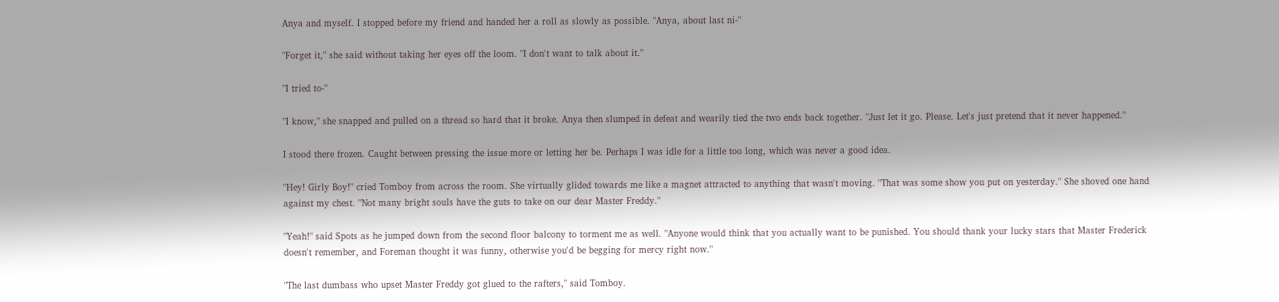Anya and myself. I stopped before my friend and handed her a roll as slowly as possible. "Anya, about last ni-"

"Forget it," she said without taking her eyes off the loom. "I don't want to talk about it."

"I tried to-"

"I know," she snapped and pulled on a thread so hard that it broke. Anya then slumped in defeat and wearily tied the two ends back together. "Just let it go. Please. Let's just pretend that it never happened."

I stood there frozen. Caught between pressing the issue more or letting her be. Perhaps I was idle for a little too long, which was never a good idea.

"Hey! Girly Boy!" cried Tomboy from across the room. She virtually glided towards me like a magnet attracted to anything that wasn't moving. "That was some show you put on yesterday." She shoved one hand against my chest. "Not many bright souls have the guts to take on our dear Master Freddy."

"Yeah!" said Spots as he jumped down from the second floor balcony to torment me as well. "Anyone would think that you actually want to be punished. You should thank your lucky stars that Master Frederick doesn't remember, and Foreman thought it was funny, otherwise you'd be begging for mercy right now."

"The last dumbass who upset Master Freddy got glued to the rafters," said Tomboy.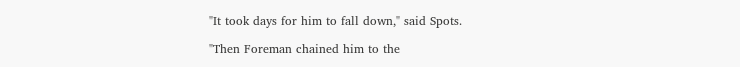"It took days for him to fall down," said Spots.

"Then Foreman chained him to the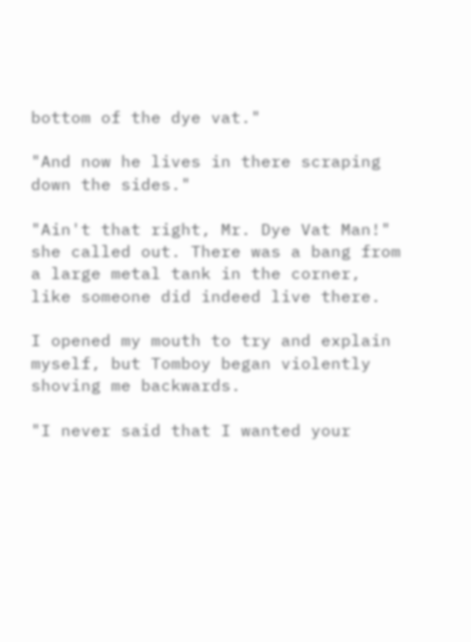bottom of the dye vat."

"And now he lives in there scraping down the sides."

"Ain't that right, Mr. Dye Vat Man!" she called out. There was a bang from a large metal tank in the corner, like someone did indeed live there.

I opened my mouth to try and explain myself, but Tomboy began violently shoving me backwards.

"I never said that I wanted your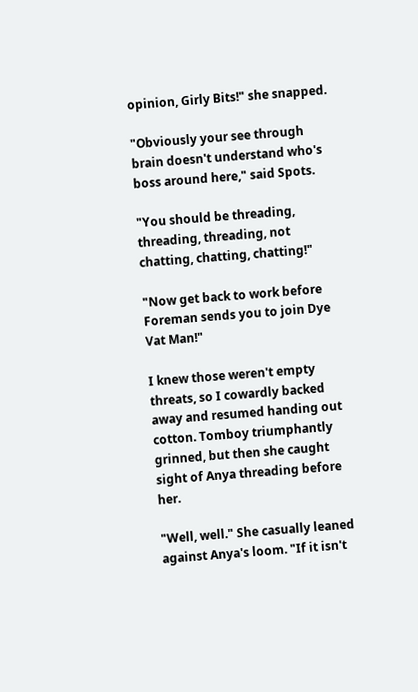opinion, Girly Bits!" she snapped.

"Obviously your see through brain doesn't understand who's boss around here," said Spots.

"You should be threading, threading, threading, not chatting, chatting, chatting!"

"Now get back to work before Foreman sends you to join Dye Vat Man!"

I knew those weren't empty threats, so I cowardly backed away and resumed handing out cotton. Tomboy triumphantly grinned, but then she caught sight of Anya threading before her.

"Well, well." She casually leaned against Anya's loom. "If it isn't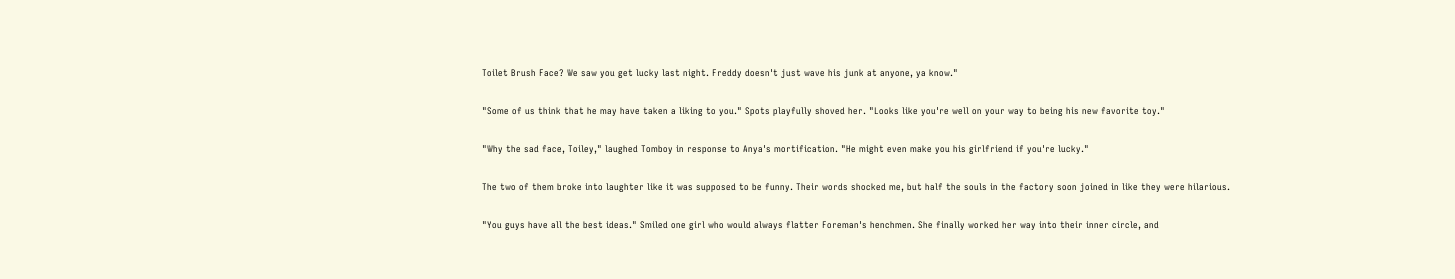Toilet Brush Face? We saw you get lucky last night. Freddy doesn't just wave his junk at anyone, ya know."

"Some of us think that he may have taken a liking to you." Spots playfully shoved her. "Looks like you're well on your way to being his new favorite toy."

"Why the sad face, Toiley," laughed Tomboy in response to Anya's mortification. "He might even make you his girlfriend if you're lucky."

The two of them broke into laughter like it was supposed to be funny. Their words shocked me, but half the souls in the factory soon joined in like they were hilarious.

"You guys have all the best ideas." Smiled one girl who would always flatter Foreman's henchmen. She finally worked her way into their inner circle, and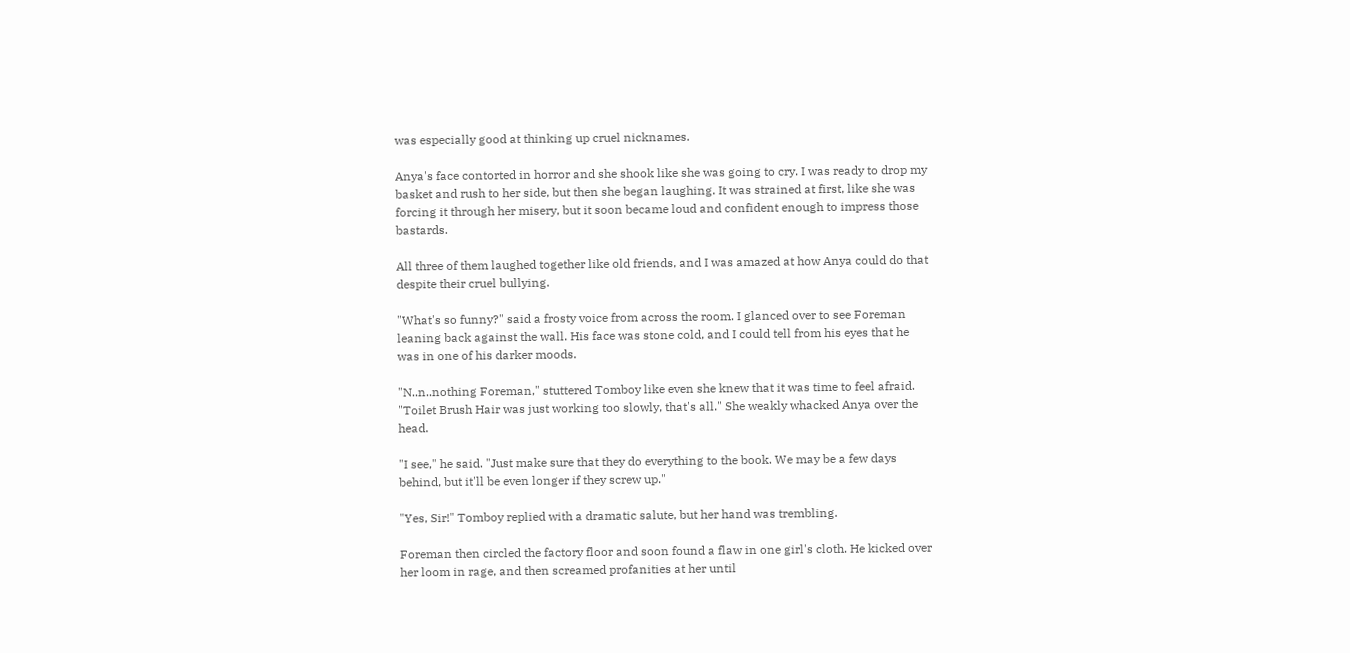was especially good at thinking up cruel nicknames.

Anya's face contorted in horror and she shook like she was going to cry. I was ready to drop my basket and rush to her side, but then she began laughing. It was strained at first, like she was forcing it through her misery, but it soon became loud and confident enough to impress those bastards.

All three of them laughed together like old friends, and I was amazed at how Anya could do that despite their cruel bullying.

"What's so funny?" said a frosty voice from across the room. I glanced over to see Foreman leaning back against the wall. His face was stone cold, and I could tell from his eyes that he was in one of his darker moods.

"N..n..nothing Foreman," stuttered Tomboy like even she knew that it was time to feel afraid. "Toilet Brush Hair was just working too slowly, that's all." She weakly whacked Anya over the head.

"I see," he said. "Just make sure that they do everything to the book. We may be a few days behind, but it'll be even longer if they screw up."

"Yes, Sir!" Tomboy replied with a dramatic salute, but her hand was trembling.

Foreman then circled the factory floor and soon found a flaw in one girl's cloth. He kicked over her loom in rage, and then screamed profanities at her until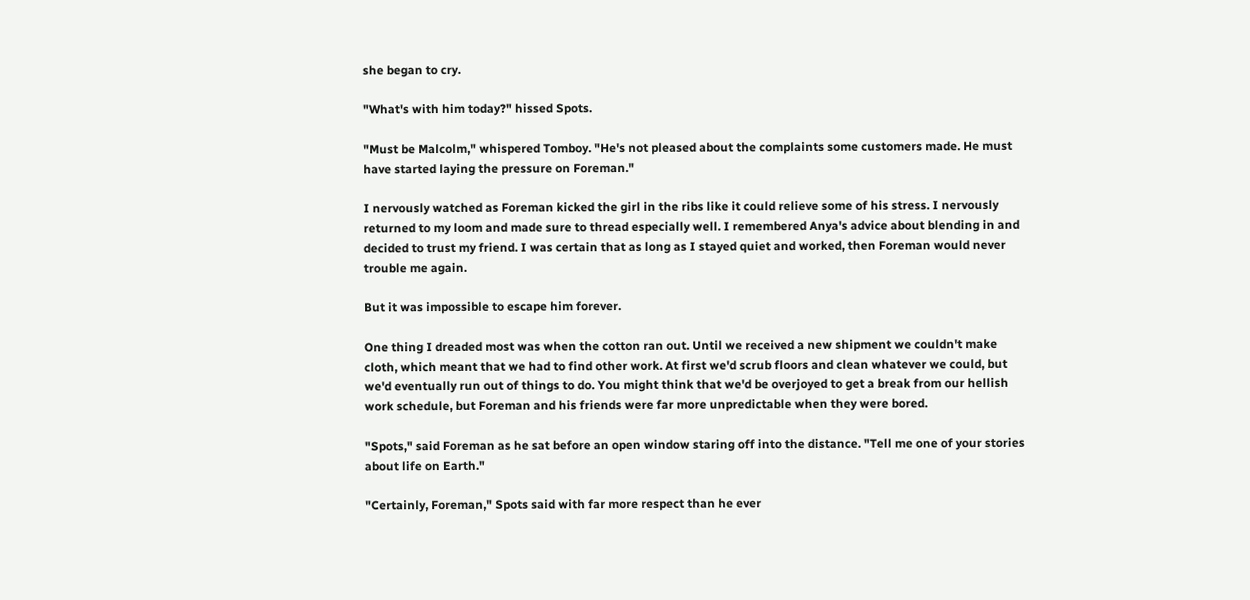she began to cry.

"What's with him today?" hissed Spots.

"Must be Malcolm," whispered Tomboy. "He's not pleased about the complaints some customers made. He must have started laying the pressure on Foreman."

I nervously watched as Foreman kicked the girl in the ribs like it could relieve some of his stress. I nervously returned to my loom and made sure to thread especially well. I remembered Anya's advice about blending in and decided to trust my friend. I was certain that as long as I stayed quiet and worked, then Foreman would never trouble me again.

But it was impossible to escape him forever.

One thing I dreaded most was when the cotton ran out. Until we received a new shipment we couldn't make cloth, which meant that we had to find other work. At first we'd scrub floors and clean whatever we could, but we'd eventually run out of things to do. You might think that we'd be overjoyed to get a break from our hellish work schedule, but Foreman and his friends were far more unpredictable when they were bored.

"Spots," said Foreman as he sat before an open window staring off into the distance. "Tell me one of your stories about life on Earth."

"Certainly, Foreman," Spots said with far more respect than he ever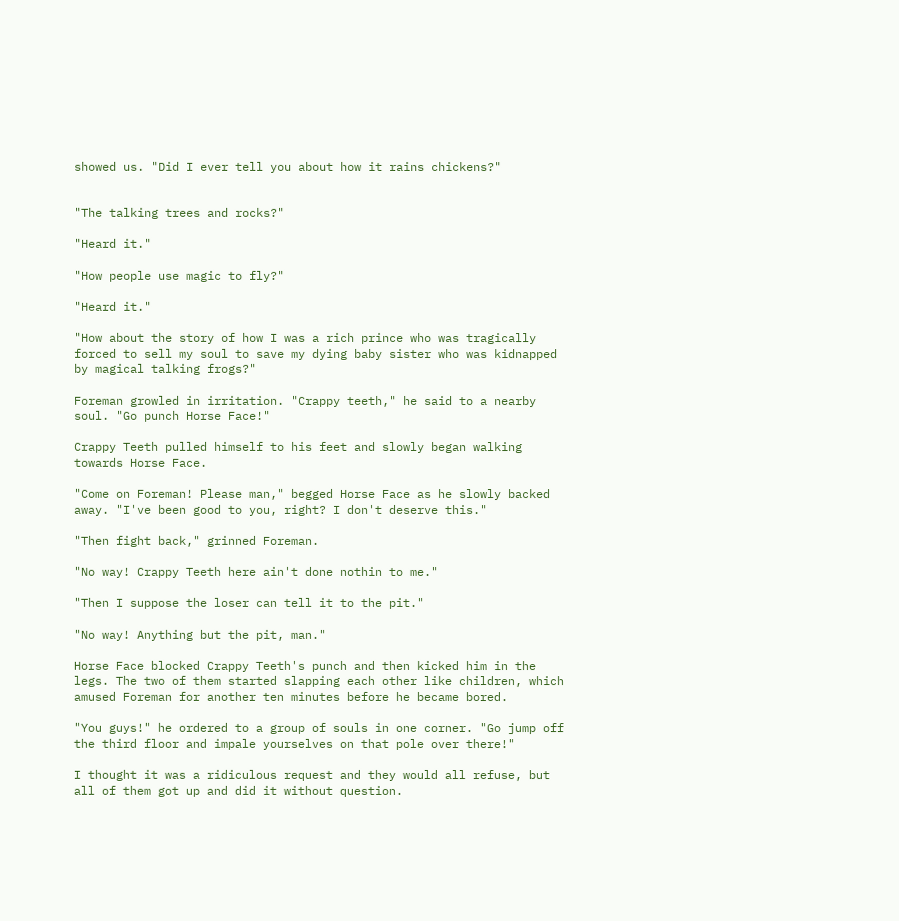showed us. "Did I ever tell you about how it rains chickens?"


"The talking trees and rocks?"

"Heard it."

"How people use magic to fly?"

"Heard it."

"How about the story of how I was a rich prince who was tragically forced to sell my soul to save my dying baby sister who was kidnapped by magical talking frogs?"

Foreman growled in irritation. "Crappy teeth," he said to a nearby soul. "Go punch Horse Face!"

Crappy Teeth pulled himself to his feet and slowly began walking towards Horse Face.

"Come on Foreman! Please man," begged Horse Face as he slowly backed away. "I've been good to you, right? I don't deserve this."

"Then fight back," grinned Foreman.

"No way! Crappy Teeth here ain't done nothin to me."

"Then I suppose the loser can tell it to the pit."

"No way! Anything but the pit, man."

Horse Face blocked Crappy Teeth's punch and then kicked him in the legs. The two of them started slapping each other like children, which amused Foreman for another ten minutes before he became bored.

"You guys!" he ordered to a group of souls in one corner. "Go jump off the third floor and impale yourselves on that pole over there!"

I thought it was a ridiculous request and they would all refuse, but all of them got up and did it without question.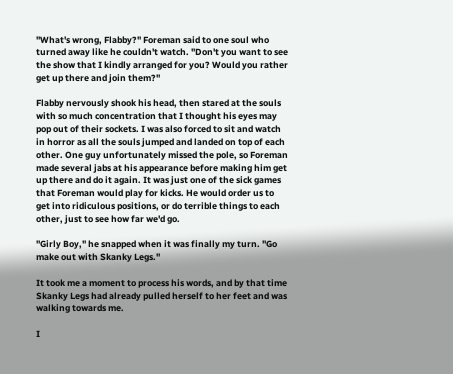"What's wrong, Flabby?" Foreman said to one soul who turned away like he couldn't watch. "Don't you want to see the show that I kindly arranged for you? Would you rather get up there and join them?"

Flabby nervously shook his head, then stared at the souls with so much concentration that I thought his eyes may pop out of their sockets. I was also forced to sit and watch in horror as all the souls jumped and landed on top of each other. One guy unfortunately missed the pole, so Foreman made several jabs at his appearance before making him get up there and do it again. It was just one of the sick games that Foreman would play for kicks. He would order us to get into ridiculous positions, or do terrible things to each other, just to see how far we'd go.

"Girly Boy," he snapped when it was finally my turn. "Go make out with Skanky Legs."

It took me a moment to process his words, and by that time Skanky Legs had already pulled herself to her feet and was walking towards me.

I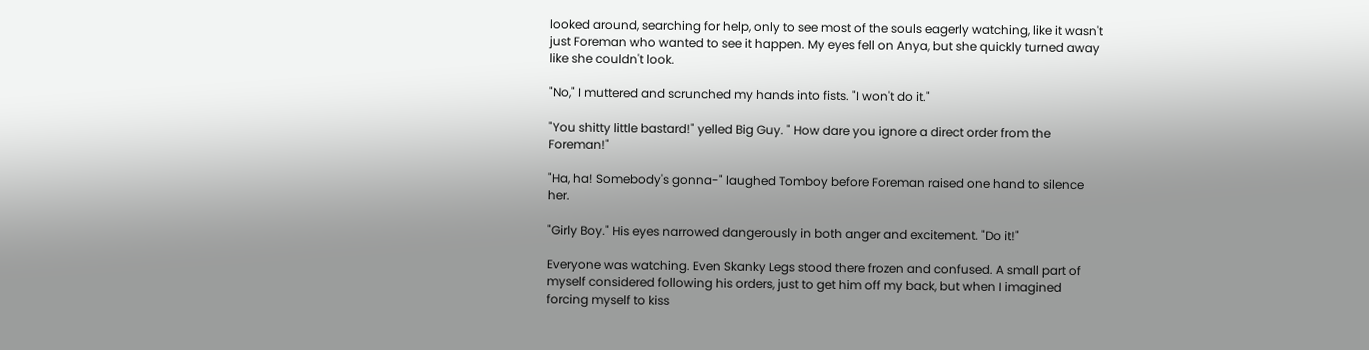looked around, searching for help, only to see most of the souls eagerly watching, like it wasn't just Foreman who wanted to see it happen. My eyes fell on Anya, but she quickly turned away like she couldn't look.

"No," I muttered and scrunched my hands into fists. "I won't do it."

"You shitty little bastard!" yelled Big Guy. " How dare you ignore a direct order from the Foreman!"

"Ha, ha! Somebody's gonna-" laughed Tomboy before Foreman raised one hand to silence her.

"Girly Boy." His eyes narrowed dangerously in both anger and excitement. "Do it!"

Everyone was watching. Even Skanky Legs stood there frozen and confused. A small part of myself considered following his orders, just to get him off my back, but when I imagined forcing myself to kiss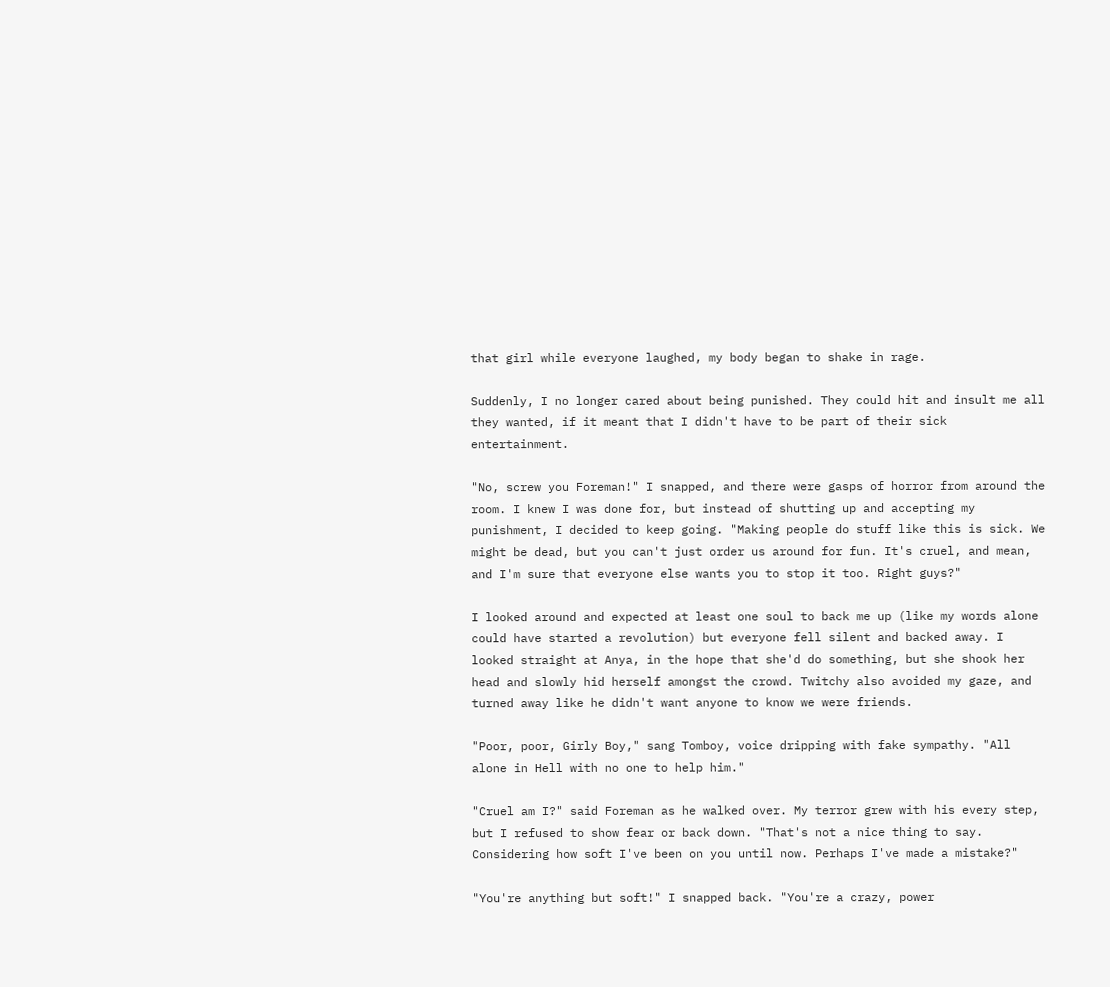that girl while everyone laughed, my body began to shake in rage.

Suddenly, I no longer cared about being punished. They could hit and insult me all they wanted, if it meant that I didn't have to be part of their sick entertainment.

"No, screw you Foreman!" I snapped, and there were gasps of horror from around the room. I knew I was done for, but instead of shutting up and accepting my punishment, I decided to keep going. "Making people do stuff like this is sick. We might be dead, but you can't just order us around for fun. It's cruel, and mean, and I'm sure that everyone else wants you to stop it too. Right guys?"

I looked around and expected at least one soul to back me up (like my words alone could have started a revolution) but everyone fell silent and backed away. I looked straight at Anya, in the hope that she'd do something, but she shook her head and slowly hid herself amongst the crowd. Twitchy also avoided my gaze, and turned away like he didn't want anyone to know we were friends.

"Poor, poor, Girly Boy," sang Tomboy, voice dripping with fake sympathy. "All alone in Hell with no one to help him."

"Cruel am I?" said Foreman as he walked over. My terror grew with his every step, but I refused to show fear or back down. "That's not a nice thing to say. Considering how soft I've been on you until now. Perhaps I've made a mistake?"

"You're anything but soft!" I snapped back. "You're a crazy, power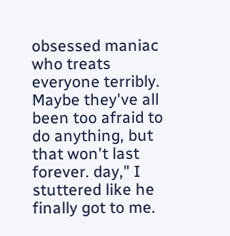obsessed maniac who treats everyone terribly. Maybe they've all been too afraid to do anything, but that won't last forever. day," I stuttered like he finally got to me.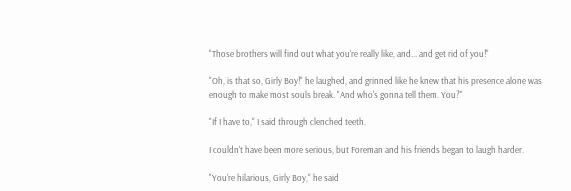"Those brothers will find out what you're really like, and... and get rid of you!"

"Oh, is that so, Girly Boy!" he laughed, and grinned like he knew that his presence alone was enough to make most souls break. "And who's gonna tell them. You?"

"If I have to," I said through clenched teeth.

I couldn't have been more serious, but Foreman and his friends began to laugh harder.

"You're hilarious, Girly Boy," he said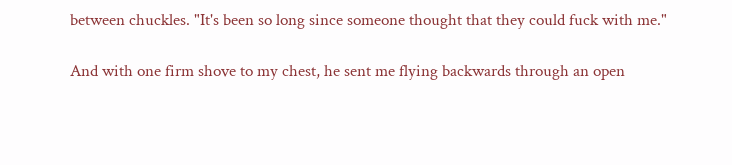between chuckles. "It's been so long since someone thought that they could fuck with me."

And with one firm shove to my chest, he sent me flying backwards through an open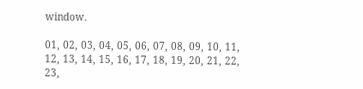window.

01, 02, 03, 04, 05, 06, 07, 08, 09, 10, 11, 12, 13, 14, 15, 16, 17, 18, 19, 20, 21, 22, 23,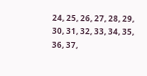24, 25, 26, 27, 28, 29, 30, 31, 32, 33, 34, 35, 36, 37,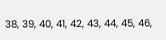38, 39, 40, 41, 42, 43, 44, 45, 46,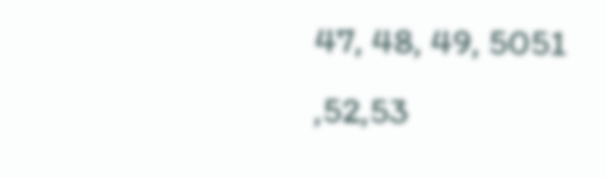47, 48, 49, 5051 ,52,53